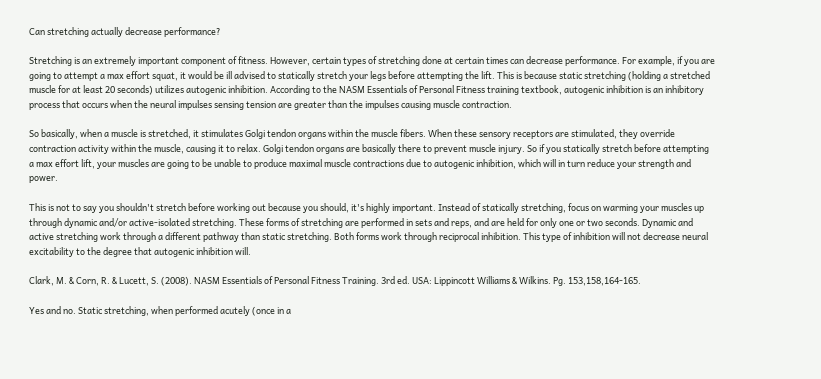Can stretching actually decrease performance?

Stretching is an extremely important component of fitness. However, certain types of stretching done at certain times can decrease performance. For example, if you are going to attempt a max effort squat, it would be ill advised to statically stretch your legs before attempting the lift. This is because static stretching (holding a stretched muscle for at least 20 seconds) utilizes autogenic inhibition. According to the NASM Essentials of Personal Fitness training textbook, autogenic inhibition is an inhibitory process that occurs when the neural impulses sensing tension are greater than the impulses causing muscle contraction.

So basically, when a muscle is stretched, it stimulates Golgi tendon organs within the muscle fibers. When these sensory receptors are stimulated, they override contraction activity within the muscle, causing it to relax. Golgi tendon organs are basically there to prevent muscle injury. So if you statically stretch before attempting a max effort lift, your muscles are going to be unable to produce maximal muscle contractions due to autogenic inhibition, which will in turn reduce your strength and power.

This is not to say you shouldn't stretch before working out because you should, it's highly important. Instead of statically stretching, focus on warming your muscles up through dynamic and/or active-isolated stretching. These forms of stretching are performed in sets and reps, and are held for only one or two seconds. Dynamic and active stretching work through a different pathway than static stretching. Both forms work through reciprocal inhibition. This type of inhibition will not decrease neural excitability to the degree that autogenic inhibition will.

Clark, M. & Corn, R. & Lucett, S. (2008). NASM Essentials of Personal Fitness Training. 3rd ed. USA: Lippincott Williams & Wilkins. Pg. 153,158,164-165.

Yes and no. Static stretching, when performed acutely (once in a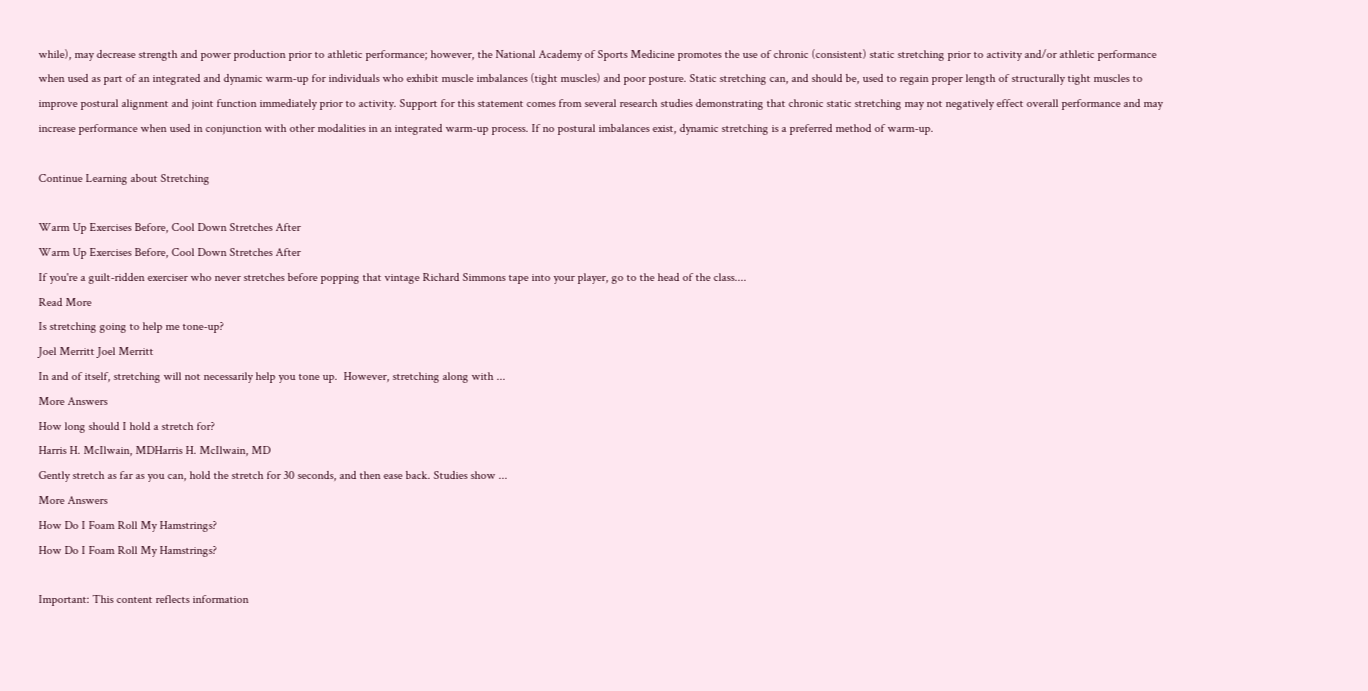while), may decrease strength and power production prior to athletic performance; however, the National Academy of Sports Medicine promotes the use of chronic (consistent) static stretching prior to activity and/or athletic performance when used as part of an integrated and dynamic warm-up for individuals who exhibit muscle imbalances (tight muscles) and poor posture. Static stretching can, and should be, used to regain proper length of structurally tight muscles to improve postural alignment and joint function immediately prior to activity. Support for this statement comes from several research studies demonstrating that chronic static stretching may not negatively effect overall performance and may increase performance when used in conjunction with other modalities in an integrated warm-up process. If no postural imbalances exist, dynamic stretching is a preferred method of warm-up.

Continue Learning about Stretching

Warm Up Exercises Before, Cool Down Stretches After
Warm Up Exercises Before, Cool Down Stretches After
If you're a guilt-ridden exerciser who never stretches before popping that vintage Richard Simmons tape into your player, go to the head of the class....
Read More
Is stretching going to help me tone-up?
Joel Merritt Joel Merritt
In and of itself, stretching will not necessarily help you tone up.  However, stretching along with ...
More Answers
How long should I hold a stretch for?
Harris H. McIlwain, MDHarris H. McIlwain, MD
Gently stretch as far as you can, hold the stretch for 30 seconds, and then ease back. Studies show ...
More Answers
How Do I Foam Roll My Hamstrings?
How Do I Foam Roll My Hamstrings?

Important: This content reflects information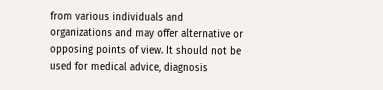from various individuals and organizations and may offer alternative or opposing points of view. It should not be used for medical advice, diagnosis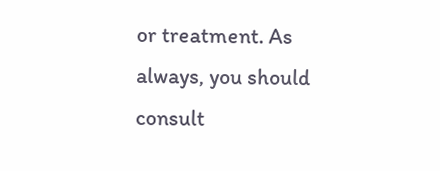or treatment. As always, you should consult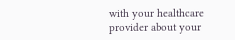with your healthcare provider about your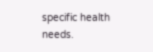specific health needs.